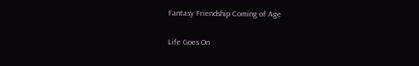Fantasy Friendship Coming of Age

Life Goes On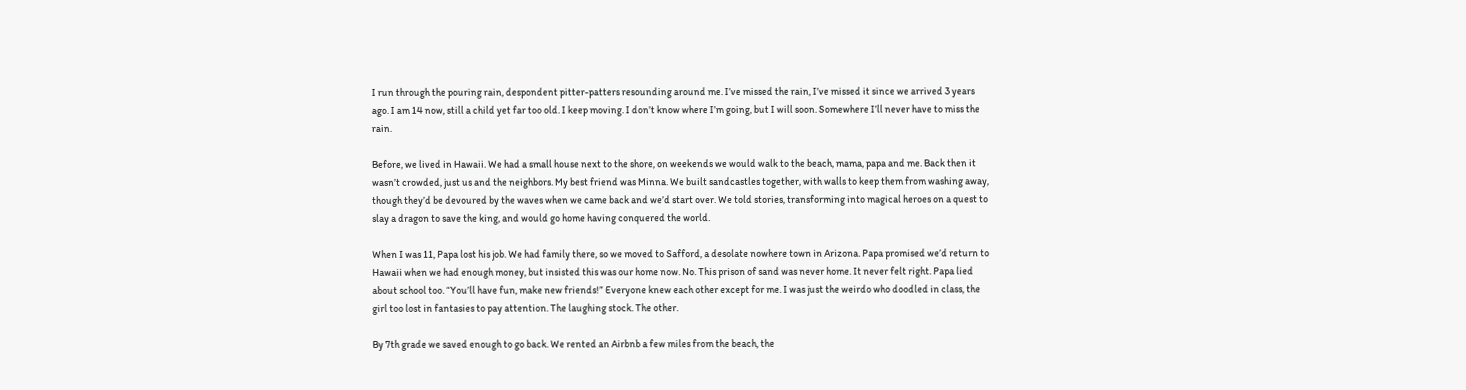I run through the pouring rain, despondent pitter-patters resounding around me. I’ve missed the rain, I’ve missed it since we arrived 3 years ago. I am 14 now, still a child yet far too old. I keep moving. I don’t know where I’m going, but I will soon. Somewhere I’ll never have to miss the rain.

Before, we lived in Hawaii. We had a small house next to the shore, on weekends we would walk to the beach, mama, papa and me. Back then it wasn’t crowded, just us and the neighbors. My best friend was Minna. We built sandcastles together, with walls to keep them from washing away, though they’d be devoured by the waves when we came back and we’d start over. We told stories, transforming into magical heroes on a quest to slay a dragon to save the king, and would go home having conquered the world.

When I was 11, Papa lost his job. We had family there, so we moved to Safford, a desolate nowhere town in Arizona. Papa promised we’d return to Hawaii when we had enough money, but insisted this was our home now. No. This prison of sand was never home. It never felt right. Papa lied about school too. “You’ll have fun, make new friends!” Everyone knew each other except for me. I was just the weirdo who doodled in class, the girl too lost in fantasies to pay attention. The laughing stock. The other.

By 7th grade we saved enough to go back. We rented an Airbnb a few miles from the beach, the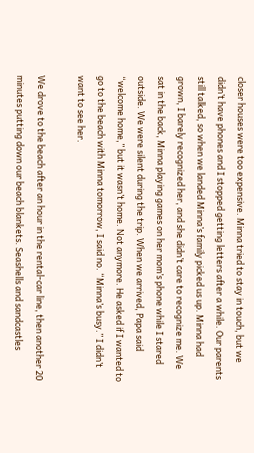closer houses were too expensive. Minna tried to stay in touch, but we didn’t have phones and I stopped getting letters after a while. Our parents still talked, so when we landed Minna’s family picked us up. Minna had grown, I barely recognized her, and she didn’t care to recognize me. We sat in the back, Minna playing games on her mom’s phone while I stared outside. We were silent during the trip. When we arrived, Papa said “welcome home,” but it wasn’t home. Not anymore. He asked if I wanted to go to the beach with Minna tomorrow, I said no. “Minna’s busy.” I didn’t want to see her.

We drove to the beach after an hour in the rental-car line, then another 20 minutes putting down our beach blankets. Seashells and sandcastles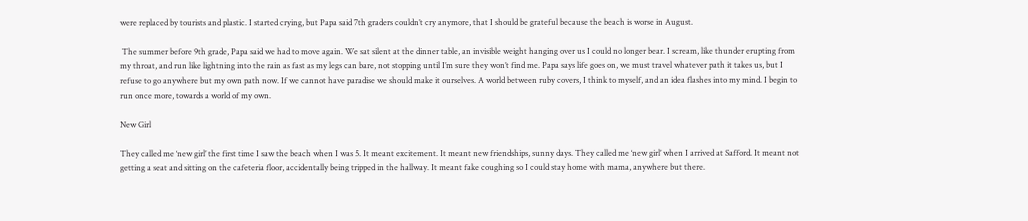were replaced by tourists and plastic. I started crying, but Papa said 7th graders couldn’t cry anymore, that I should be grateful because the beach is worse in August.

 The summer before 9th grade, Papa said we had to move again. We sat silent at the dinner table, an invisible weight hanging over us I could no longer bear. I scream, like thunder erupting from my throat, and run like lightning into the rain as fast as my legs can bare, not stopping until I’m sure they won’t find me. Papa says life goes on, we must travel whatever path it takes us, but I refuse to go anywhere but my own path now. If we cannot have paradise we should make it ourselves. A world between ruby covers, I think to myself, and an idea flashes into my mind. I begin to run once more, towards a world of my own.

New Girl

They called me ‘new girl’ the first time I saw the beach when I was 5. It meant excitement. It meant new friendships, sunny days. They called me ‘new girl’ when I arrived at Safford. It meant not getting a seat and sitting on the cafeteria floor, accidentally being tripped in the hallway. It meant fake coughing so I could stay home with mama, anywhere but there.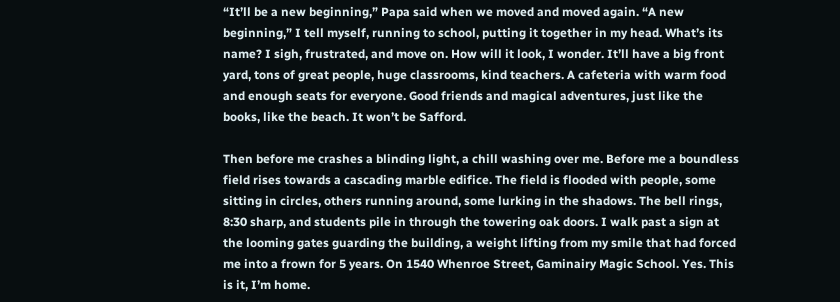“It’ll be a new beginning,” Papa said when we moved and moved again. “A new beginning,” I tell myself, running to school, putting it together in my head. What’s its name? I sigh, frustrated, and move on. How will it look, I wonder. It’ll have a big front yard, tons of great people, huge classrooms, kind teachers. A cafeteria with warm food and enough seats for everyone. Good friends and magical adventures, just like the books, like the beach. It won’t be Safford.

Then before me crashes a blinding light, a chill washing over me. Before me a boundless field rises towards a cascading marble edifice. The field is flooded with people, some sitting in circles, others running around, some lurking in the shadows. The bell rings, 8:30 sharp, and students pile in through the towering oak doors. I walk past a sign at the looming gates guarding the building, a weight lifting from my smile that had forced me into a frown for 5 years. On 1540 Whenroe Street, Gaminairy Magic School. Yes. This is it, I’m home.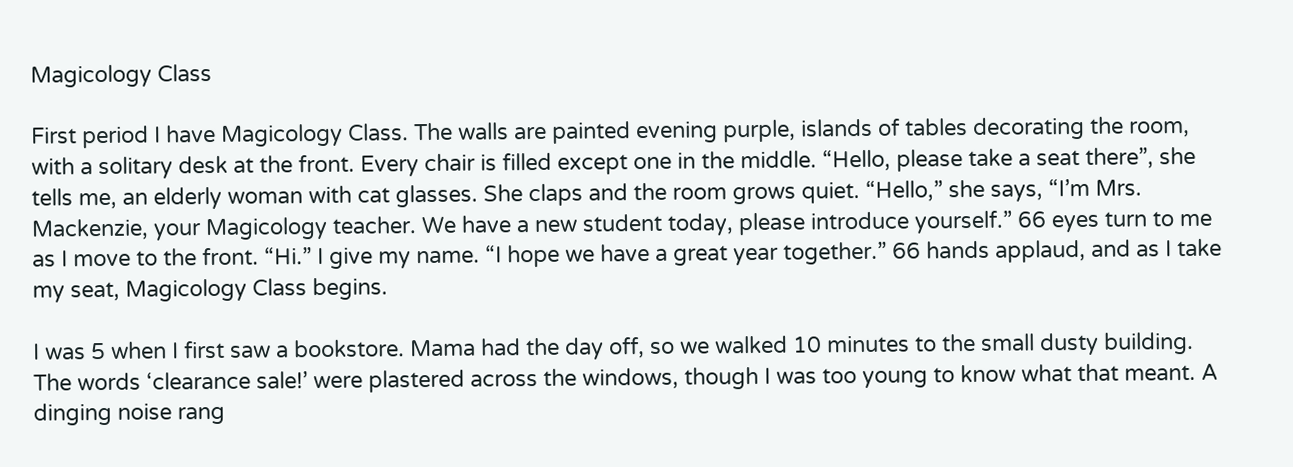Magicology Class

First period I have Magicology Class. The walls are painted evening purple, islands of tables decorating the room, with a solitary desk at the front. Every chair is filled except one in the middle. “Hello, please take a seat there”, she tells me, an elderly woman with cat glasses. She claps and the room grows quiet. “Hello,” she says, “I’m Mrs. Mackenzie, your Magicology teacher. We have a new student today, please introduce yourself.” 66 eyes turn to me as I move to the front. “Hi.” I give my name. “I hope we have a great year together.” 66 hands applaud, and as I take my seat, Magicology Class begins.

I was 5 when I first saw a bookstore. Mama had the day off, so we walked 10 minutes to the small dusty building. The words ‘clearance sale!’ were plastered across the windows, though I was too young to know what that meant. A dinging noise rang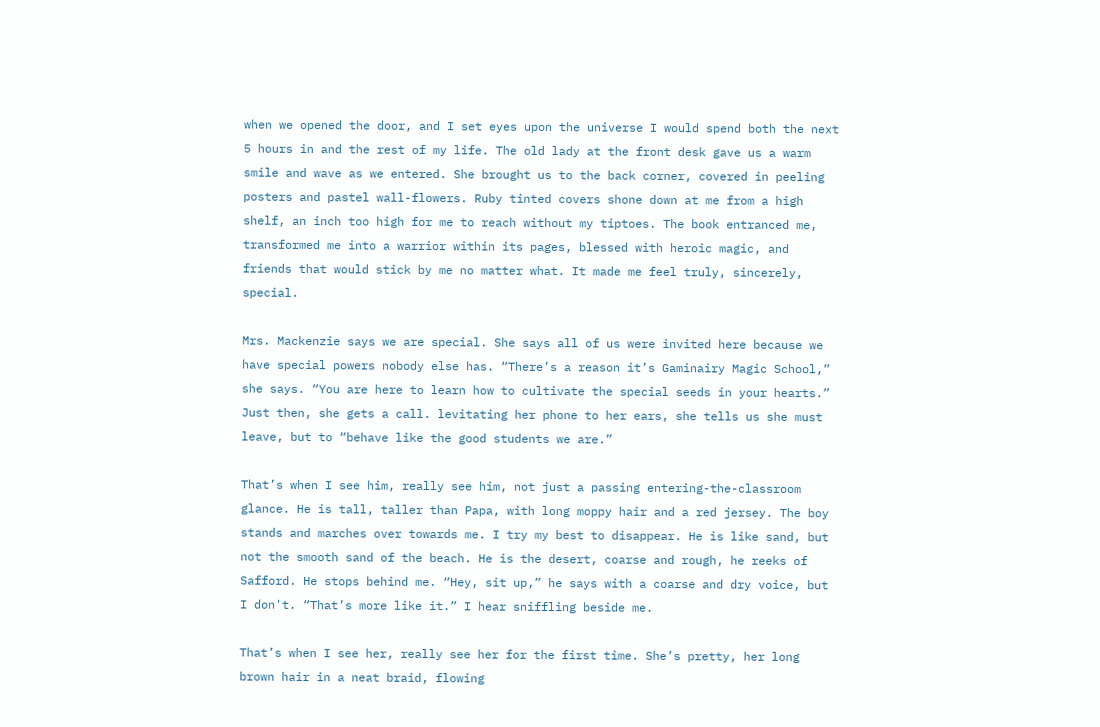when we opened the door, and I set eyes upon the universe I would spend both the next 5 hours in and the rest of my life. The old lady at the front desk gave us a warm smile and wave as we entered. She brought us to the back corner, covered in peeling posters and pastel wall-flowers. Ruby tinted covers shone down at me from a high shelf, an inch too high for me to reach without my tiptoes. The book entranced me, transformed me into a warrior within its pages, blessed with heroic magic, and friends that would stick by me no matter what. It made me feel truly, sincerely, special.

Mrs. Mackenzie says we are special. She says all of us were invited here because we have special powers nobody else has. “There’s a reason it’s Gaminairy Magic School,” she says. “You are here to learn how to cultivate the special seeds in your hearts.” Just then, she gets a call. levitating her phone to her ears, she tells us she must leave, but to “behave like the good students we are.”

That’s when I see him, really see him, not just a passing entering-the-classroom glance. He is tall, taller than Papa, with long moppy hair and a red jersey. The boy stands and marches over towards me. I try my best to disappear. He is like sand, but not the smooth sand of the beach. He is the desert, coarse and rough, he reeks of Safford. He stops behind me. “Hey, sit up,” he says with a coarse and dry voice, but I don't. “That’s more like it.” I hear sniffling beside me.

That’s when I see her, really see her for the first time. She’s pretty, her long brown hair in a neat braid, flowing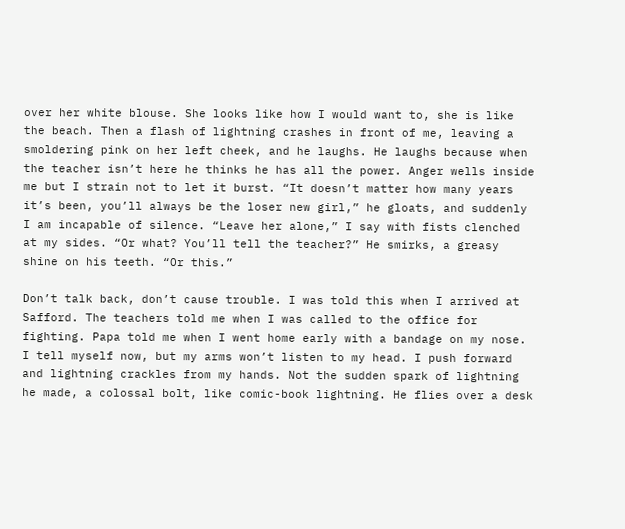over her white blouse. She looks like how I would want to, she is like the beach. Then a flash of lightning crashes in front of me, leaving a smoldering pink on her left cheek, and he laughs. He laughs because when the teacher isn’t here he thinks he has all the power. Anger wells inside me but I strain not to let it burst. “It doesn’t matter how many years it’s been, you’ll always be the loser new girl,” he gloats, and suddenly I am incapable of silence. “Leave her alone,” I say with fists clenched at my sides. “Or what? You’ll tell the teacher?” He smirks, a greasy shine on his teeth. “Or this.”

Don’t talk back, don’t cause trouble. I was told this when I arrived at Safford. The teachers told me when I was called to the office for fighting. Papa told me when I went home early with a bandage on my nose. I tell myself now, but my arms won’t listen to my head. I push forward and lightning crackles from my hands. Not the sudden spark of lightning he made, a colossal bolt, like comic-book lightning. He flies over a desk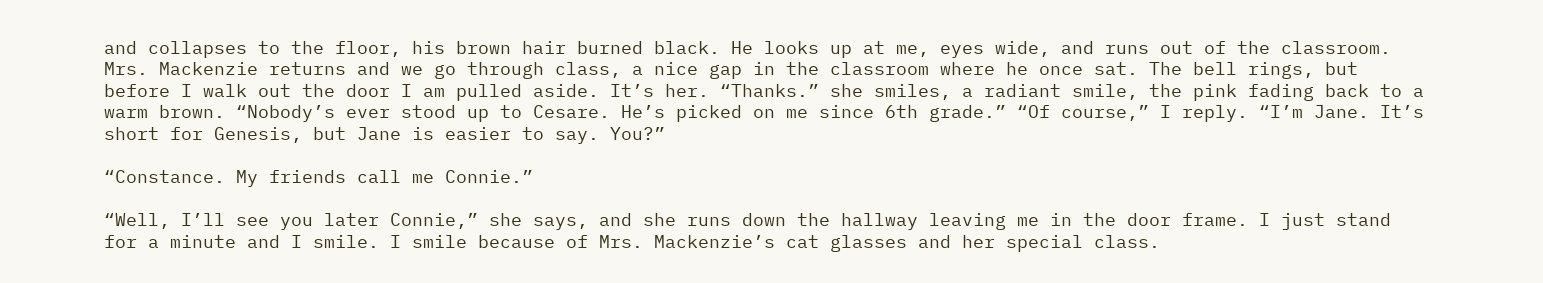and collapses to the floor, his brown hair burned black. He looks up at me, eyes wide, and runs out of the classroom. Mrs. Mackenzie returns and we go through class, a nice gap in the classroom where he once sat. The bell rings, but before I walk out the door I am pulled aside. It’s her. “Thanks.” she smiles, a radiant smile, the pink fading back to a warm brown. “Nobody’s ever stood up to Cesare. He’s picked on me since 6th grade.” “Of course,” I reply. “I’m Jane. It’s short for Genesis, but Jane is easier to say. You?”

“Constance. My friends call me Connie.”

“Well, I’ll see you later Connie,” she says, and she runs down the hallway leaving me in the door frame. I just stand for a minute and I smile. I smile because of Mrs. Mackenzie’s cat glasses and her special class.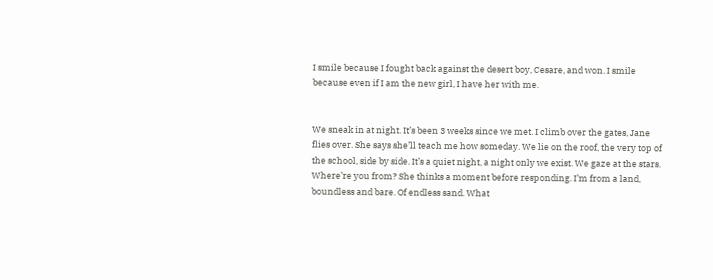I smile because I fought back against the desert boy, Cesare, and won. I smile because even if I am the new girl, I have her with me.


We sneak in at night. It’s been 3 weeks since we met. I climb over the gates, Jane flies over. She says she’ll teach me how someday. We lie on the roof, the very top of the school, side by side. It’s a quiet night, a night only we exist. We gaze at the stars. Where’re you from? She thinks a moment before responding. I’m from a land, boundless and bare. Of endless sand. What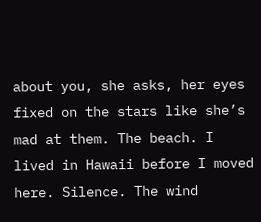about you, she asks, her eyes fixed on the stars like she’s mad at them. The beach. I lived in Hawaii before I moved here. Silence. The wind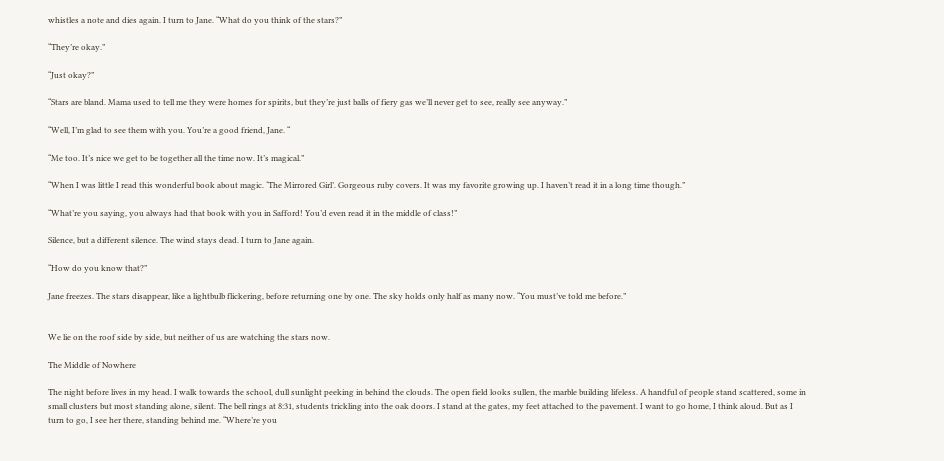whistles a note and dies again. I turn to Jane. “What do you think of the stars?”

“They’re okay.”

“Just okay?”

“Stars are bland. Mama used to tell me they were homes for spirits, but they’re just balls of fiery gas we’ll never get to see, really see anyway.”

“Well, I’m glad to see them with you. You’re a good friend, Jane. “

“Me too. It’s nice we get to be together all the time now. It’s magical.”

“When I was little I read this wonderful book about magic. ‘The Mirrored Girl’. Gorgeous ruby covers. It was my favorite growing up. I haven’t read it in a long time though.”

“What’re you saying, you always had that book with you in Safford! You’d even read it in the middle of class!”

Silence, but a different silence. The wind stays dead. I turn to Jane again.

“How do you know that?”

Jane freezes. The stars disappear, like a lightbulb flickering, before returning one by one. The sky holds only half as many now. “You must’ve told me before.”


We lie on the roof side by side, but neither of us are watching the stars now.

The Middle of Nowhere

The night before lives in my head. I walk towards the school, dull sunlight peeking in behind the clouds. The open field looks sullen, the marble building lifeless. A handful of people stand scattered, some in small clusters but most standing alone, silent. The bell rings at 8:31, students trickling into the oak doors. I stand at the gates, my feet attached to the pavement. I want to go home, I think aloud. But as I turn to go, I see her there, standing behind me. “Where’re you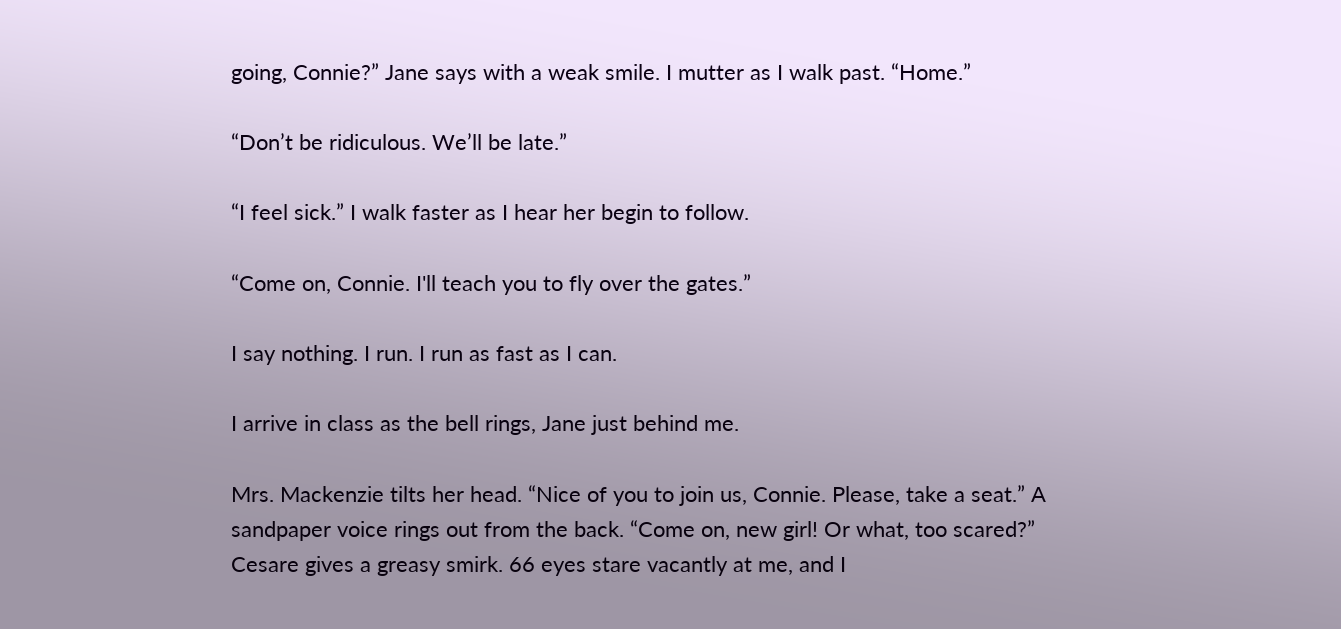going, Connie?” Jane says with a weak smile. I mutter as I walk past. “Home.”

“Don’t be ridiculous. We’ll be late.”

“I feel sick.” I walk faster as I hear her begin to follow.

“Come on, Connie. I'll teach you to fly over the gates.”

I say nothing. I run. I run as fast as I can.

I arrive in class as the bell rings, Jane just behind me.

Mrs. Mackenzie tilts her head. “Nice of you to join us, Connie. Please, take a seat.” A sandpaper voice rings out from the back. “Come on, new girl! Or what, too scared?” Cesare gives a greasy smirk. 66 eyes stare vacantly at me, and I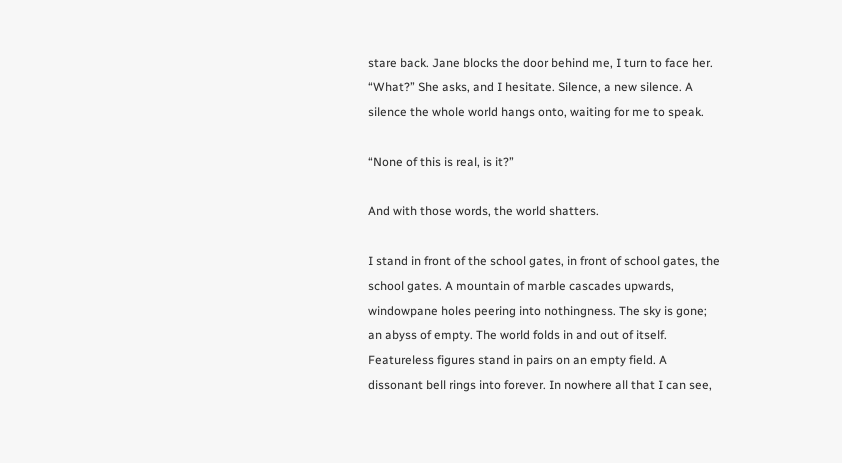stare back. Jane blocks the door behind me, I turn to face her. “What?” She asks, and I hesitate. Silence, a new silence. A silence the whole world hangs onto, waiting for me to speak.

“None of this is real, is it?”

And with those words, the world shatters.

I stand in front of the school gates, in front of school gates, the school gates. A mountain of marble cascades upwards, windowpane holes peering into nothingness. The sky is gone; an abyss of empty. The world folds in and out of itself. Featureless figures stand in pairs on an empty field. A dissonant bell rings into forever. In nowhere all that I can see,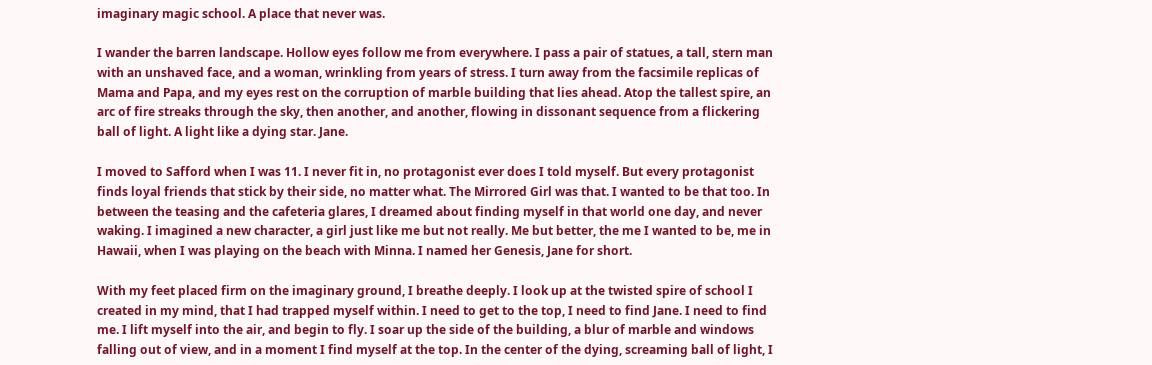imaginary magic school. A place that never was.

I wander the barren landscape. Hollow eyes follow me from everywhere. I pass a pair of statues, a tall, stern man with an unshaved face, and a woman, wrinkling from years of stress. I turn away from the facsimile replicas of Mama and Papa, and my eyes rest on the corruption of marble building that lies ahead. Atop the tallest spire, an arc of fire streaks through the sky, then another, and another, flowing in dissonant sequence from a flickering ball of light. A light like a dying star. Jane.

I moved to Safford when I was 11. I never fit in, no protagonist ever does I told myself. But every protagonist finds loyal friends that stick by their side, no matter what. The Mirrored Girl was that. I wanted to be that too. In between the teasing and the cafeteria glares, I dreamed about finding myself in that world one day, and never waking. I imagined a new character, a girl just like me but not really. Me but better, the me I wanted to be, me in Hawaii, when I was playing on the beach with Minna. I named her Genesis, Jane for short.

With my feet placed firm on the imaginary ground, I breathe deeply. I look up at the twisted spire of school I created in my mind, that I had trapped myself within. I need to get to the top, I need to find Jane. I need to find me. I lift myself into the air, and begin to fly. I soar up the side of the building, a blur of marble and windows falling out of view, and in a moment I find myself at the top. In the center of the dying, screaming ball of light, I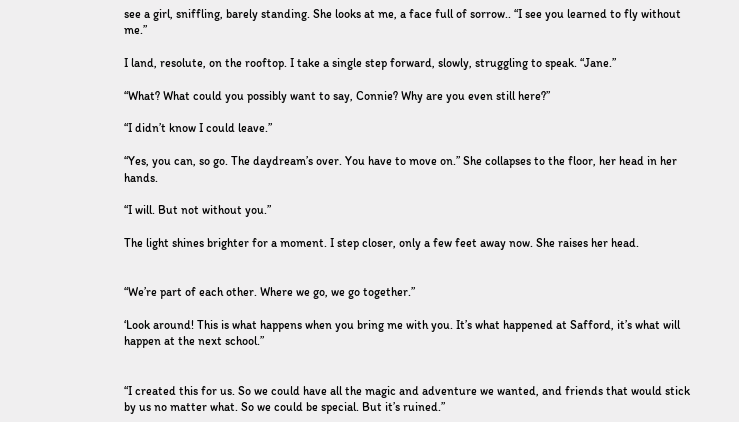see a girl, sniffling, barely standing. She looks at me, a face full of sorrow.. “I see you learned to fly without me.”

I land, resolute, on the rooftop. I take a single step forward, slowly, struggling to speak. “Jane.”

“What? What could you possibly want to say, Connie? Why are you even still here?”

“I didn’t know I could leave.”

“Yes, you can, so go. The daydream’s over. You have to move on.” She collapses to the floor, her head in her hands.

“I will. But not without you.”

The light shines brighter for a moment. I step closer, only a few feet away now. She raises her head.


“We’re part of each other. Where we go, we go together.”

‘Look around! This is what happens when you bring me with you. It’s what happened at Safford, it’s what will happen at the next school.”


“I created this for us. So we could have all the magic and adventure we wanted, and friends that would stick by us no matter what. So we could be special. But it’s ruined.”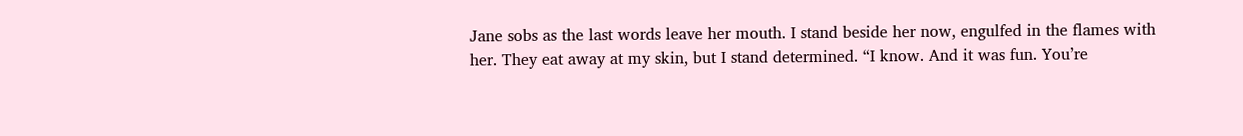Jane sobs as the last words leave her mouth. I stand beside her now, engulfed in the flames with her. They eat away at my skin, but I stand determined. “I know. And it was fun. You’re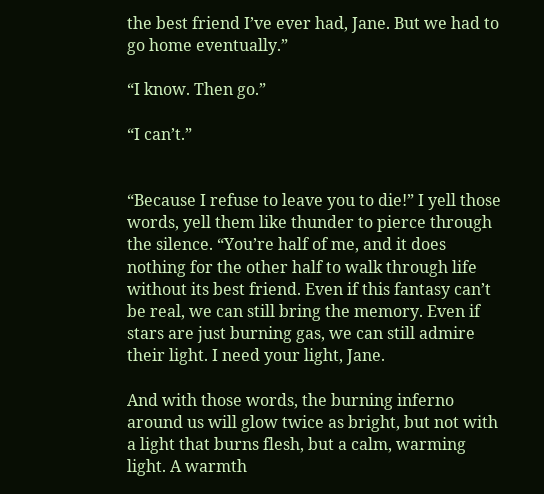the best friend I’ve ever had, Jane. But we had to go home eventually.”

“I know. Then go.”

“I can’t.”


“Because I refuse to leave you to die!” I yell those words, yell them like thunder to pierce through the silence. “You’re half of me, and it does nothing for the other half to walk through life without its best friend. Even if this fantasy can’t be real, we can still bring the memory. Even if stars are just burning gas, we can still admire their light. I need your light, Jane.

And with those words, the burning inferno around us will glow twice as bright, but not with a light that burns flesh, but a calm, warming light. A warmth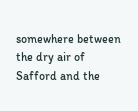somewhere between the dry air of Safford and the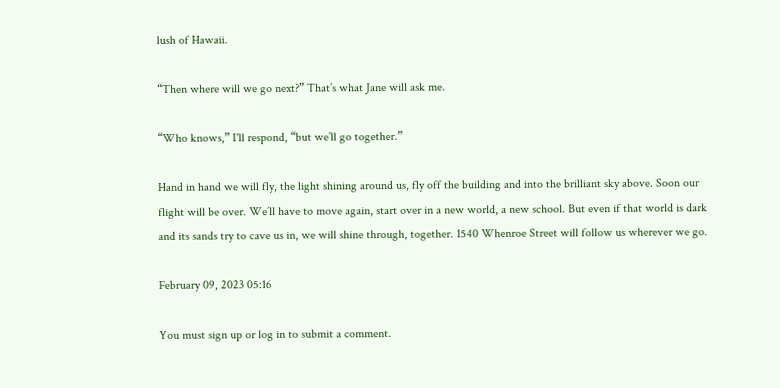lush of Hawaii.

“Then where will we go next?” That’s what Jane will ask me.

“Who knows,” I'll respond, “but we’ll go together.”

Hand in hand we will fly, the light shining around us, fly off the building and into the brilliant sky above. Soon our flight will be over. We’ll have to move again, start over in a new world, a new school. But even if that world is dark and its sands try to cave us in, we will shine through, together. 1540 Whenroe Street will follow us wherever we go.

February 09, 2023 05:16

You must sign up or log in to submit a comment.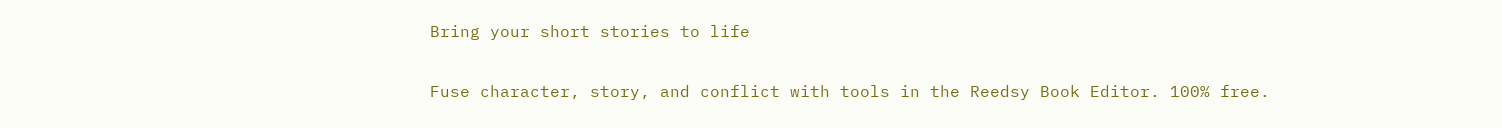Bring your short stories to life

Fuse character, story, and conflict with tools in the Reedsy Book Editor. 100% free.